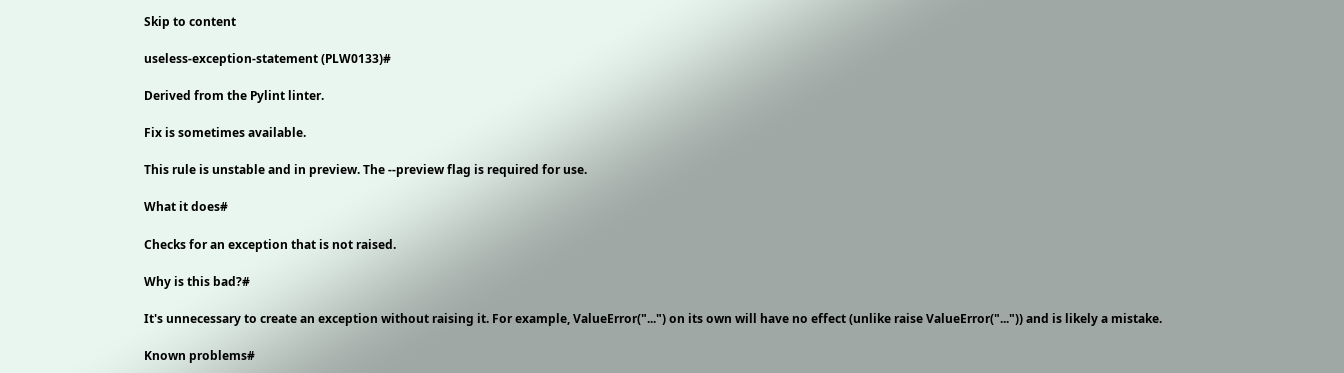Skip to content

useless-exception-statement (PLW0133)#

Derived from the Pylint linter.

Fix is sometimes available.

This rule is unstable and in preview. The --preview flag is required for use.

What it does#

Checks for an exception that is not raised.

Why is this bad?#

It's unnecessary to create an exception without raising it. For example, ValueError("...") on its own will have no effect (unlike raise ValueError("...")) and is likely a mistake.

Known problems#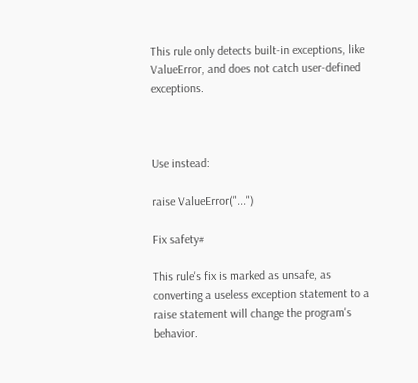This rule only detects built-in exceptions, like ValueError, and does not catch user-defined exceptions.



Use instead:

raise ValueError("...")

Fix safety#

This rule's fix is marked as unsafe, as converting a useless exception statement to a raise statement will change the program's behavior.